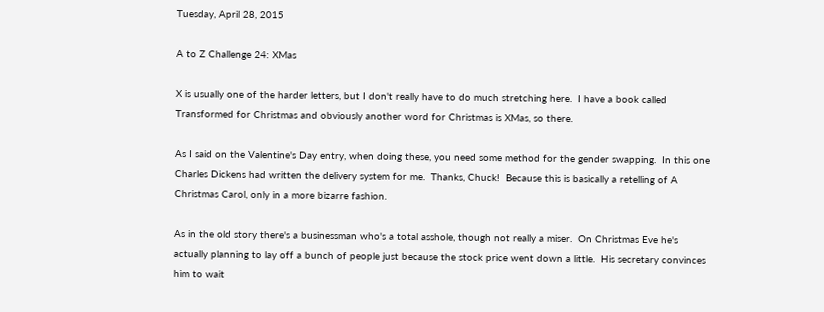Tuesday, April 28, 2015

A to Z Challenge 24: XMas

X is usually one of the harder letters, but I don't really have to do much stretching here.  I have a book called Transformed for Christmas and obviously another word for Christmas is XMas, so there.

As I said on the Valentine's Day entry, when doing these, you need some method for the gender swapping.  In this one Charles Dickens had written the delivery system for me.  Thanks, Chuck!  Because this is basically a retelling of A Christmas Carol, only in a more bizarre fashion.

As in the old story there's a businessman who's a total asshole, though not really a miser.  On Christmas Eve he's actually planning to lay off a bunch of people just because the stock price went down a little.  His secretary convinces him to wait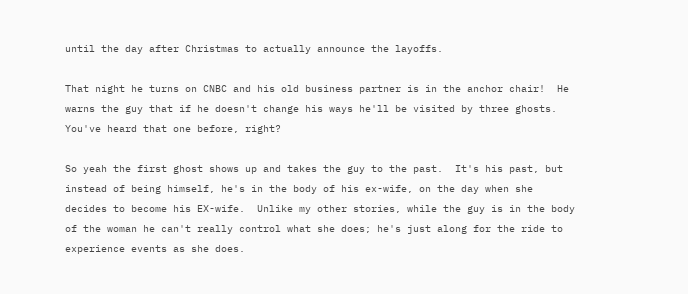until the day after Christmas to actually announce the layoffs.

That night he turns on CNBC and his old business partner is in the anchor chair!  He warns the guy that if he doesn't change his ways he'll be visited by three ghosts.  You've heard that one before, right?

So yeah the first ghost shows up and takes the guy to the past.  It's his past, but instead of being himself, he's in the body of his ex-wife, on the day when she decides to become his EX-wife.  Unlike my other stories, while the guy is in the body of the woman he can't really control what she does; he's just along for the ride to experience events as she does.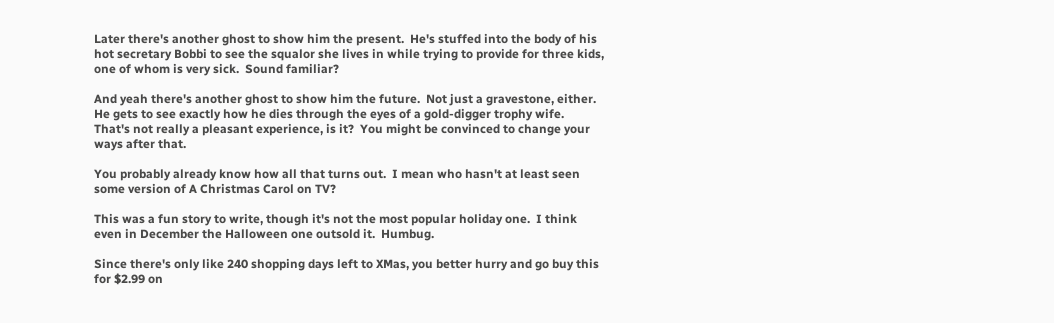Later there's another ghost to show him the present.  He's stuffed into the body of his hot secretary Bobbi to see the squalor she lives in while trying to provide for three kids, one of whom is very sick.  Sound familiar?

And yeah there's another ghost to show him the future.  Not just a gravestone, either.  He gets to see exactly how he dies through the eyes of a gold-digger trophy wife.  That's not really a pleasant experience, is it?  You might be convinced to change your ways after that.

You probably already know how all that turns out.  I mean who hasn't at least seen some version of A Christmas Carol on TV?

This was a fun story to write, though it's not the most popular holiday one.  I think even in December the Halloween one outsold it.  Humbug.

Since there's only like 240 shopping days left to XMas, you better hurry and go buy this for $2.99 on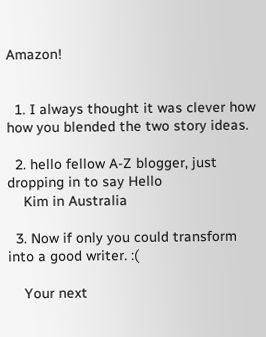Amazon!


  1. I always thought it was clever how how you blended the two story ideas.

  2. hello fellow A-Z blogger, just dropping in to say Hello
    Kim in Australia

  3. Now if only you could transform into a good writer. :(

    Your next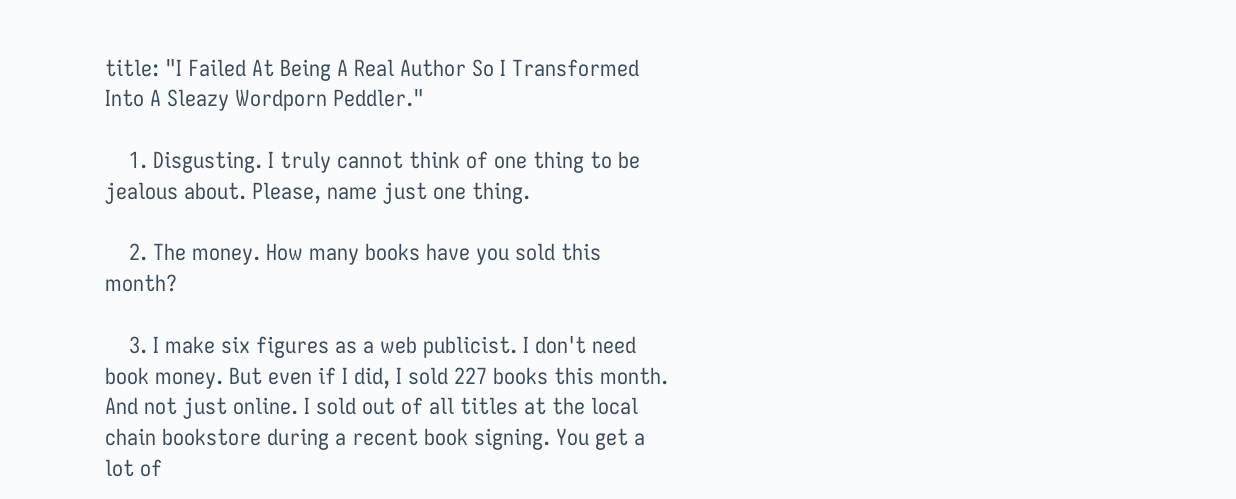title: "I Failed At Being A Real Author So I Transformed Into A Sleazy Wordporn Peddler."

    1. Disgusting. I truly cannot think of one thing to be jealous about. Please, name just one thing.

    2. The money. How many books have you sold this month?

    3. I make six figures as a web publicist. I don't need book money. But even if I did, I sold 227 books this month. And not just online. I sold out of all titles at the local chain bookstore during a recent book signing. You get a lot of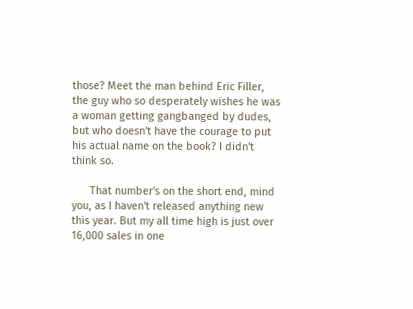those? Meet the man behind Eric Filler, the guy who so desperately wishes he was a woman getting gangbanged by dudes, but who doesn't have the courage to put his actual name on the book? I didn't think so.

      That number's on the short end, mind you, as I haven't released anything new this year. But my all time high is just over 16,000 sales in one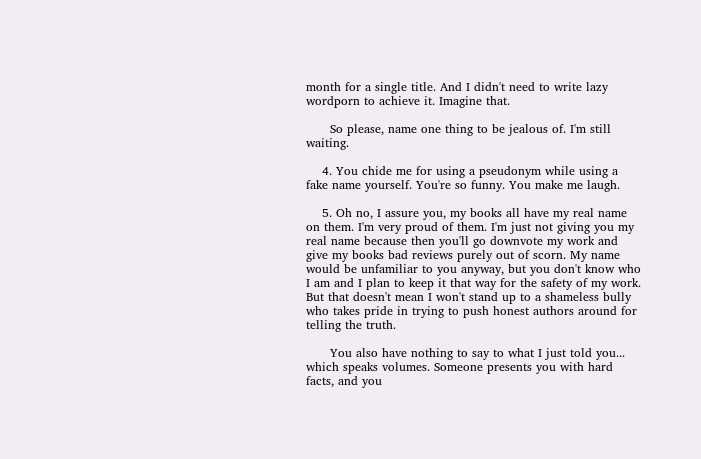month for a single title. And I didn't need to write lazy wordporn to achieve it. Imagine that.

      So please, name one thing to be jealous of. I'm still waiting.

    4. You chide me for using a pseudonym while using a fake name yourself. You're so funny. You make me laugh.

    5. Oh no, I assure you, my books all have my real name on them. I'm very proud of them. I'm just not giving you my real name because then you'll go downvote my work and give my books bad reviews purely out of scorn. My name would be unfamiliar to you anyway, but you don't know who I am and I plan to keep it that way for the safety of my work. But that doesn't mean I won't stand up to a shameless bully who takes pride in trying to push honest authors around for telling the truth.

      You also have nothing to say to what I just told you... which speaks volumes. Someone presents you with hard facts, and you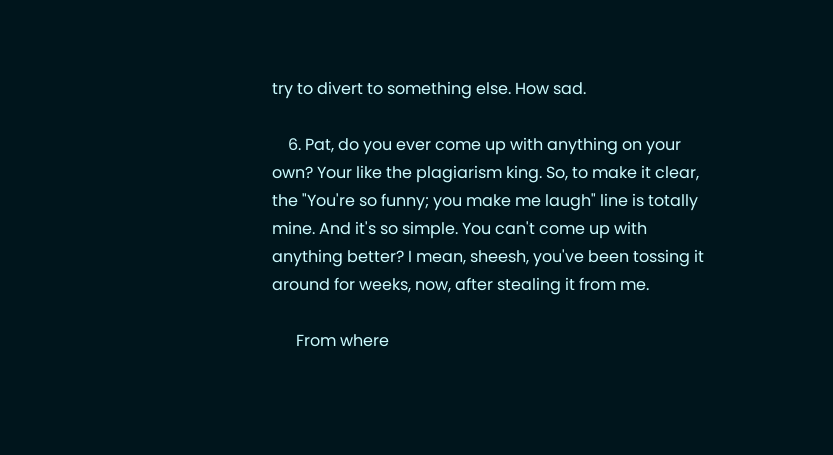try to divert to something else. How sad.

    6. Pat, do you ever come up with anything on your own? Your like the plagiarism king. So, to make it clear, the "You're so funny; you make me laugh" line is totally mine. And it's so simple. You can't come up with anything better? I mean, sheesh, you've been tossing it around for weeks, now, after stealing it from me.

      From where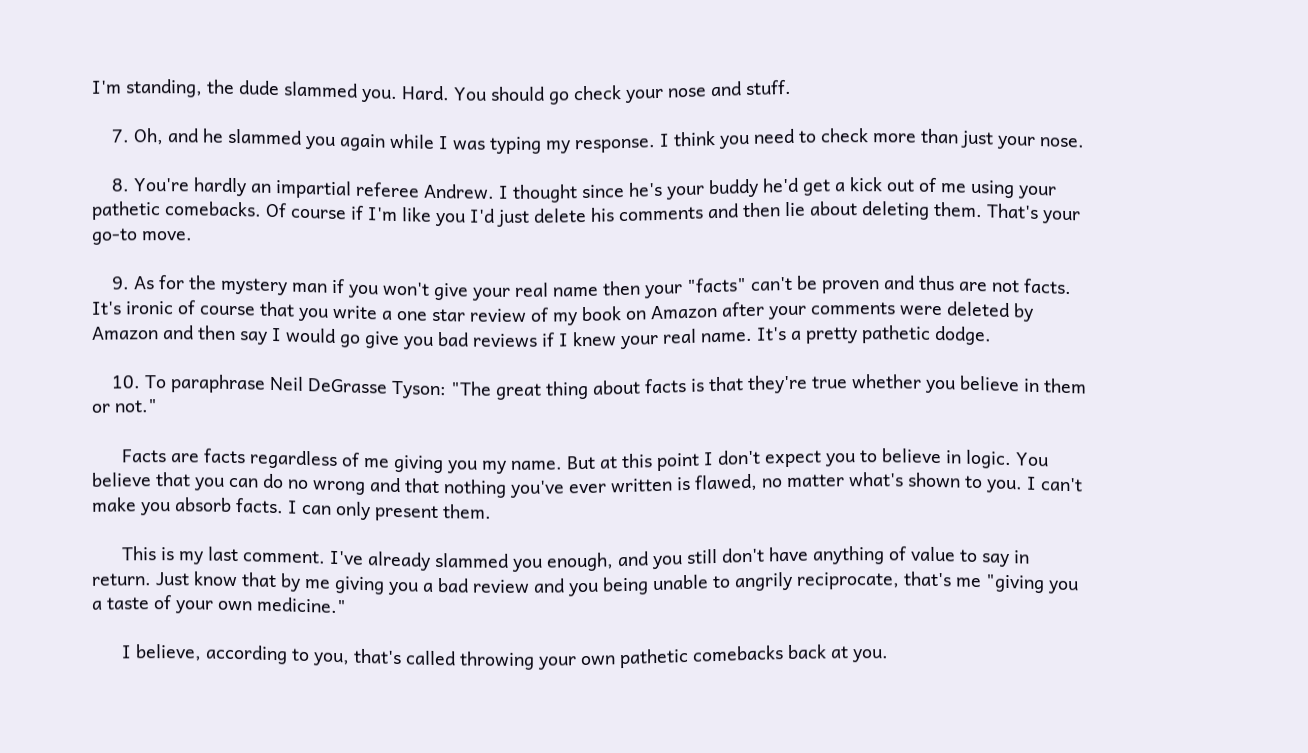I'm standing, the dude slammed you. Hard. You should go check your nose and stuff.

    7. Oh, and he slammed you again while I was typing my response. I think you need to check more than just your nose.

    8. You're hardly an impartial referee Andrew. I thought since he's your buddy he'd get a kick out of me using your pathetic comebacks. Of course if I'm like you I'd just delete his comments and then lie about deleting them. That's your go-to move.

    9. As for the mystery man if you won't give your real name then your "facts" can't be proven and thus are not facts. It's ironic of course that you write a one star review of my book on Amazon after your comments were deleted by Amazon and then say I would go give you bad reviews if I knew your real name. It's a pretty pathetic dodge.

    10. To paraphrase Neil DeGrasse Tyson: "The great thing about facts is that they're true whether you believe in them or not."

      Facts are facts regardless of me giving you my name. But at this point I don't expect you to believe in logic. You believe that you can do no wrong and that nothing you've ever written is flawed, no matter what's shown to you. I can't make you absorb facts. I can only present them.

      This is my last comment. I've already slammed you enough, and you still don't have anything of value to say in return. Just know that by me giving you a bad review and you being unable to angrily reciprocate, that's me "giving you a taste of your own medicine."

      I believe, according to you, that's called throwing your own pathetic comebacks back at you.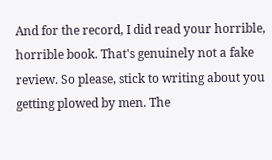And for the record, I did read your horrible, horrible book. That's genuinely not a fake review. So please, stick to writing about you getting plowed by men. The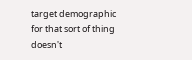target demographic for that sort of thing doesn't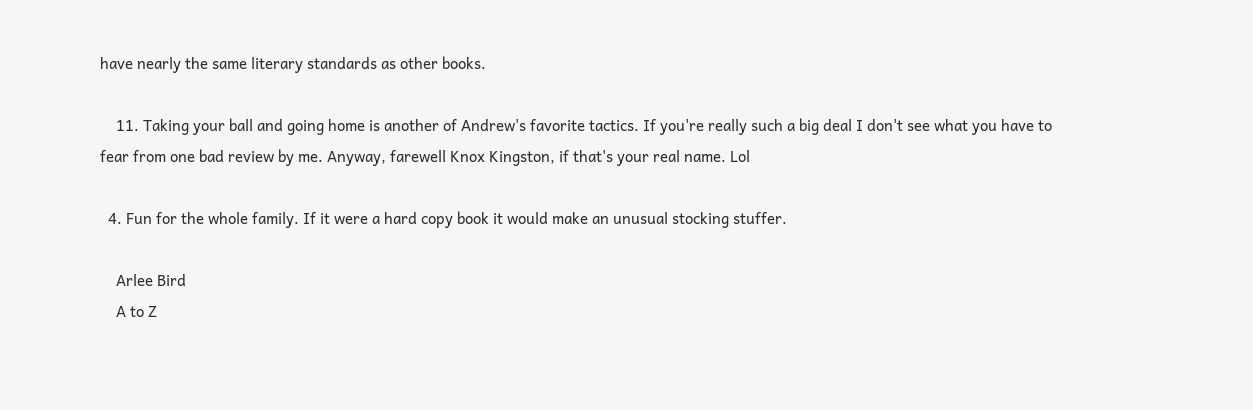have nearly the same literary standards as other books.

    11. Taking your ball and going home is another of Andrew's favorite tactics. If you're really such a big deal I don't see what you have to fear from one bad review by me. Anyway, farewell Knox Kingston, if that's your real name. Lol

  4. Fun for the whole family. If it were a hard copy book it would make an unusual stocking stuffer.

    Arlee Bird
    A to Z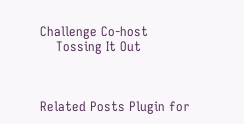Challenge Co-host
    Tossing It Out



Related Posts Plugin for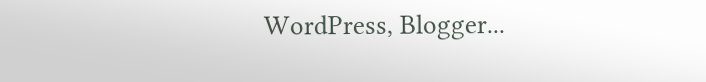WordPress, Blogger...